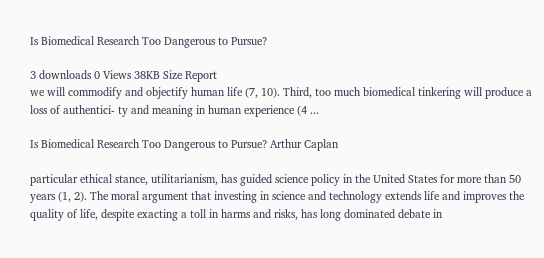Is Biomedical Research Too Dangerous to Pursue?

3 downloads 0 Views 38KB Size Report
we will commodify and objectify human life (7, 10). Third, too much biomedical tinkering will produce a loss of authentici- ty and meaning in human experience (4 ...

Is Biomedical Research Too Dangerous to Pursue? Arthur Caplan

particular ethical stance, utilitarianism, has guided science policy in the United States for more than 50 years (1, 2). The moral argument that investing in science and technology extends life and improves the quality of life, despite exacting a toll in harms and risks, has long dominated debate in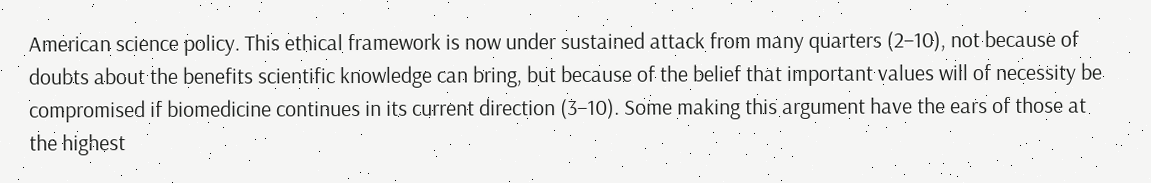American science policy. This ethical framework is now under sustained attack from many quarters (2–10), not because of doubts about the benefits scientific knowledge can bring, but because of the belief that important values will of necessity be compromised if biomedicine continues in its current direction (3–10). Some making this argument have the ears of those at the highest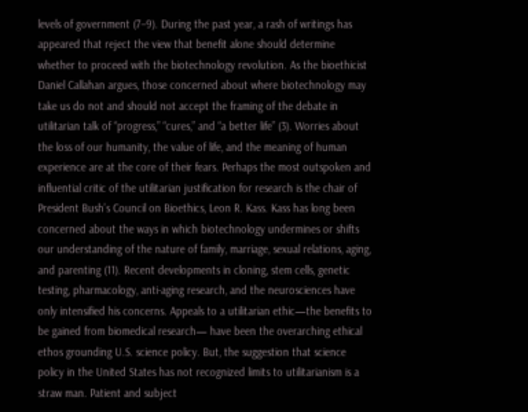levels of government (7–9). During the past year, a rash of writings has appeared that reject the view that benefit alone should determine whether to proceed with the biotechnology revolution. As the bioethicist Daniel Callahan argues, those concerned about where biotechnology may take us do not and should not accept the framing of the debate in utilitarian talk of “progress,” “cures,” and “a better life” (3). Worries about the loss of our humanity, the value of life, and the meaning of human experience are at the core of their fears. Perhaps the most outspoken and influential critic of the utilitarian justification for research is the chair of President Bush’s Council on Bioethics, Leon R. Kass. Kass has long been concerned about the ways in which biotechnology undermines or shifts our understanding of the nature of family, marriage, sexual relations, aging, and parenting (11). Recent developments in cloning, stem cells, genetic testing, pharmacology, anti-aging research, and the neurosciences have only intensified his concerns. Appeals to a utilitarian ethic—the benefits to be gained from biomedical research— have been the overarching ethical ethos grounding U.S. science policy. But, the suggestion that science policy in the United States has not recognized limits to utilitarianism is a straw man. Patient and subject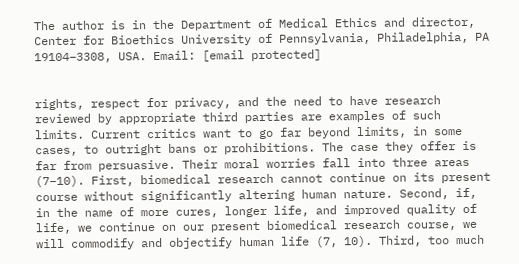The author is in the Department of Medical Ethics and director, Center for Bioethics University of Pennsylvania, Philadelphia, PA 19104–3308, USA. Email: [email protected]


rights, respect for privacy, and the need to have research reviewed by appropriate third parties are examples of such limits. Current critics want to go far beyond limits, in some cases, to outright bans or prohibitions. The case they offer is far from persuasive. Their moral worries fall into three areas (7–10). First, biomedical research cannot continue on its present course without significantly altering human nature. Second, if, in the name of more cures, longer life, and improved quality of life, we continue on our present biomedical research course, we will commodify and objectify human life (7, 10). Third, too much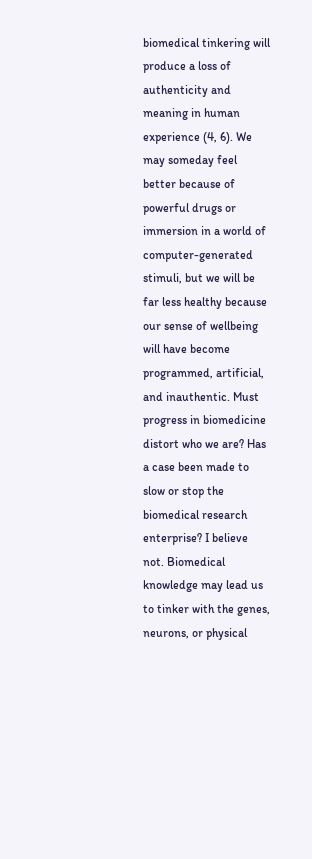biomedical tinkering will produce a loss of authenticity and meaning in human experience (4, 6). We may someday feel better because of powerful drugs or immersion in a world of computer-generated stimuli, but we will be far less healthy because our sense of wellbeing will have become programmed, artificial, and inauthentic. Must progress in biomedicine distort who we are? Has a case been made to slow or stop the biomedical research enterprise? I believe not. Biomedical knowledge may lead us to tinker with the genes, neurons, or physical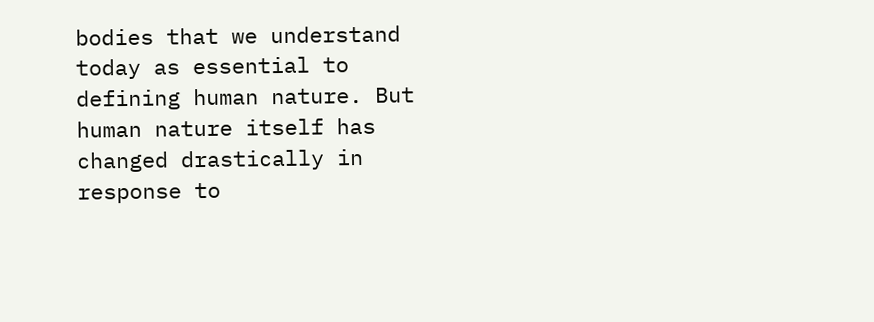bodies that we understand today as essential to defining human nature. But human nature itself has changed drastically in response to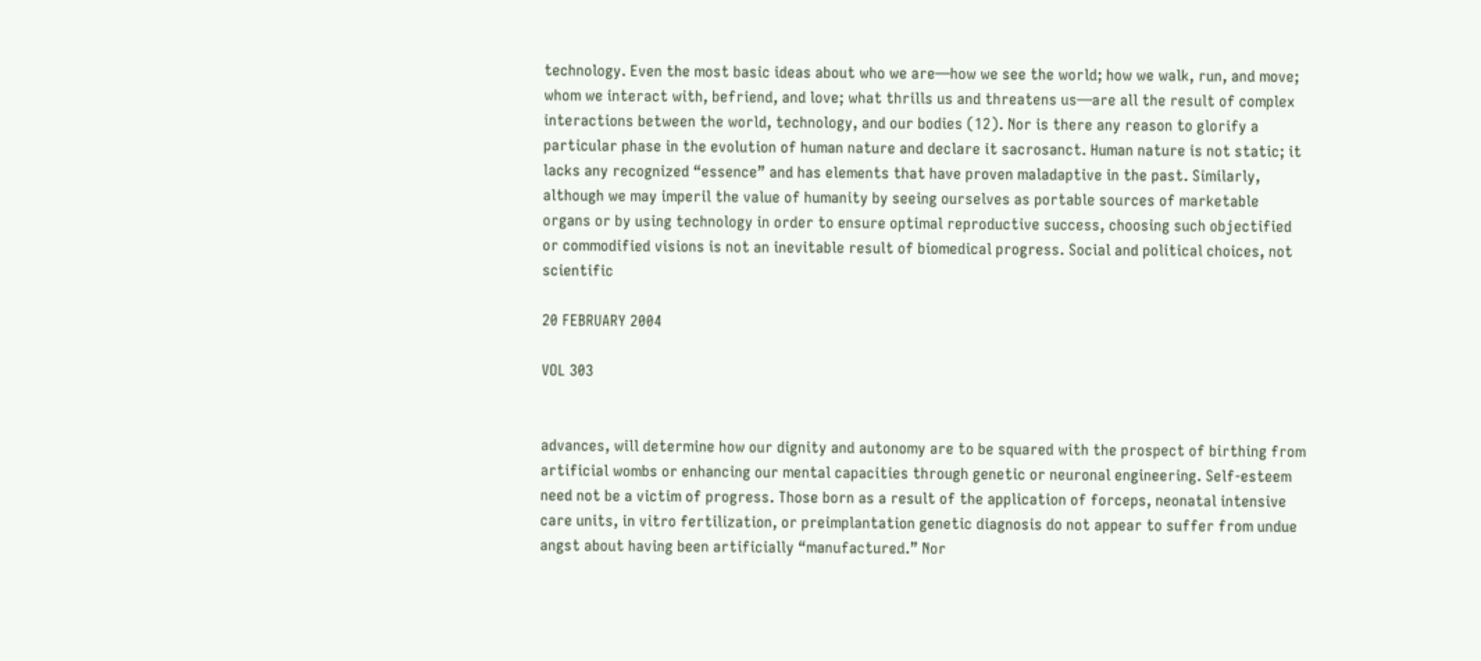technology. Even the most basic ideas about who we are—how we see the world; how we walk, run, and move; whom we interact with, befriend, and love; what thrills us and threatens us—are all the result of complex interactions between the world, technology, and our bodies (12). Nor is there any reason to glorify a particular phase in the evolution of human nature and declare it sacrosanct. Human nature is not static; it lacks any recognized “essence” and has elements that have proven maladaptive in the past. Similarly, although we may imperil the value of humanity by seeing ourselves as portable sources of marketable organs or by using technology in order to ensure optimal reproductive success, choosing such objectified or commodified visions is not an inevitable result of biomedical progress. Social and political choices, not scientific

20 FEBRUARY 2004

VOL 303


advances, will determine how our dignity and autonomy are to be squared with the prospect of birthing from artificial wombs or enhancing our mental capacities through genetic or neuronal engineering. Self-esteem need not be a victim of progress. Those born as a result of the application of forceps, neonatal intensive care units, in vitro fertilization, or preimplantation genetic diagnosis do not appear to suffer from undue angst about having been artificially “manufactured.” Nor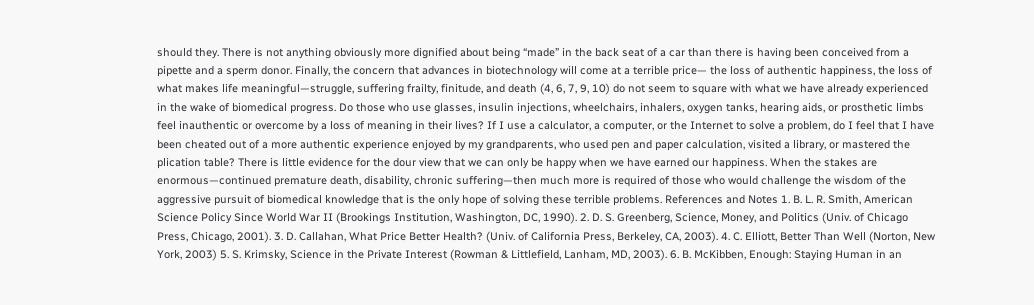should they. There is not anything obviously more dignified about being “made” in the back seat of a car than there is having been conceived from a pipette and a sperm donor. Finally, the concern that advances in biotechnology will come at a terrible price— the loss of authentic happiness, the loss of what makes life meaningful—struggle, suffering frailty, finitude, and death (4, 6, 7, 9, 10) do not seem to square with what we have already experienced in the wake of biomedical progress. Do those who use glasses, insulin injections, wheelchairs, inhalers, oxygen tanks, hearing aids, or prosthetic limbs feel inauthentic or overcome by a loss of meaning in their lives? If I use a calculator, a computer, or the Internet to solve a problem, do I feel that I have been cheated out of a more authentic experience enjoyed by my grandparents, who used pen and paper calculation, visited a library, or mastered the plication table? There is little evidence for the dour view that we can only be happy when we have earned our happiness. When the stakes are enormous—continued premature death, disability, chronic suffering—then much more is required of those who would challenge the wisdom of the aggressive pursuit of biomedical knowledge that is the only hope of solving these terrible problems. References and Notes 1. B. L. R. Smith, American Science Policy Since World War II (Brookings Institution, Washington, DC, 1990). 2. D. S. Greenberg, Science, Money, and Politics (Univ. of Chicago Press, Chicago, 2001). 3. D. Callahan, What Price Better Health? (Univ. of California Press, Berkeley, CA, 2003). 4. C. Elliott, Better Than Well (Norton, New York, 2003) 5. S. Krimsky, Science in the Private Interest (Rowman & Littlefield, Lanham, MD, 2003). 6. B. McKibben, Enough: Staying Human in an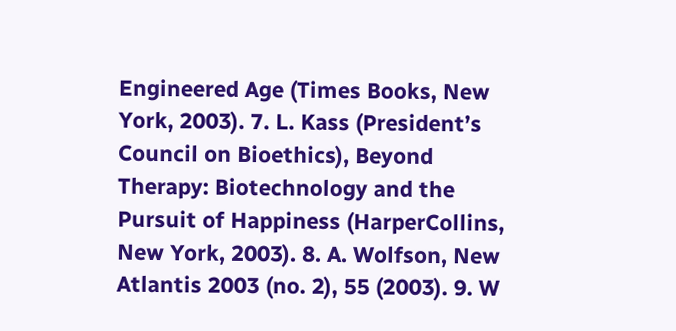Engineered Age (Times Books, New York, 2003). 7. L. Kass (President’s Council on Bioethics), Beyond Therapy: Biotechnology and the Pursuit of Happiness (HarperCollins, New York, 2003). 8. A. Wolfson, New Atlantis 2003 (no. 2), 55 (2003). 9. W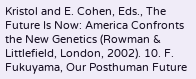Kristol and E. Cohen, Eds., The Future Is Now: America Confronts the New Genetics (Rowman & Littlefield, London, 2002). 10. F. Fukuyama, Our Posthuman Future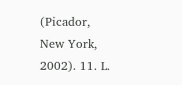(Picador, New York, 2002). 11. L.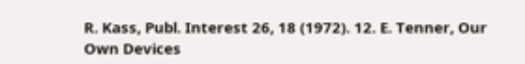R. Kass, Publ. Interest 26, 18 (1972). 12. E. Tenner, Our Own Devices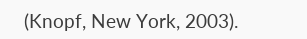(Knopf, New York, 2003).